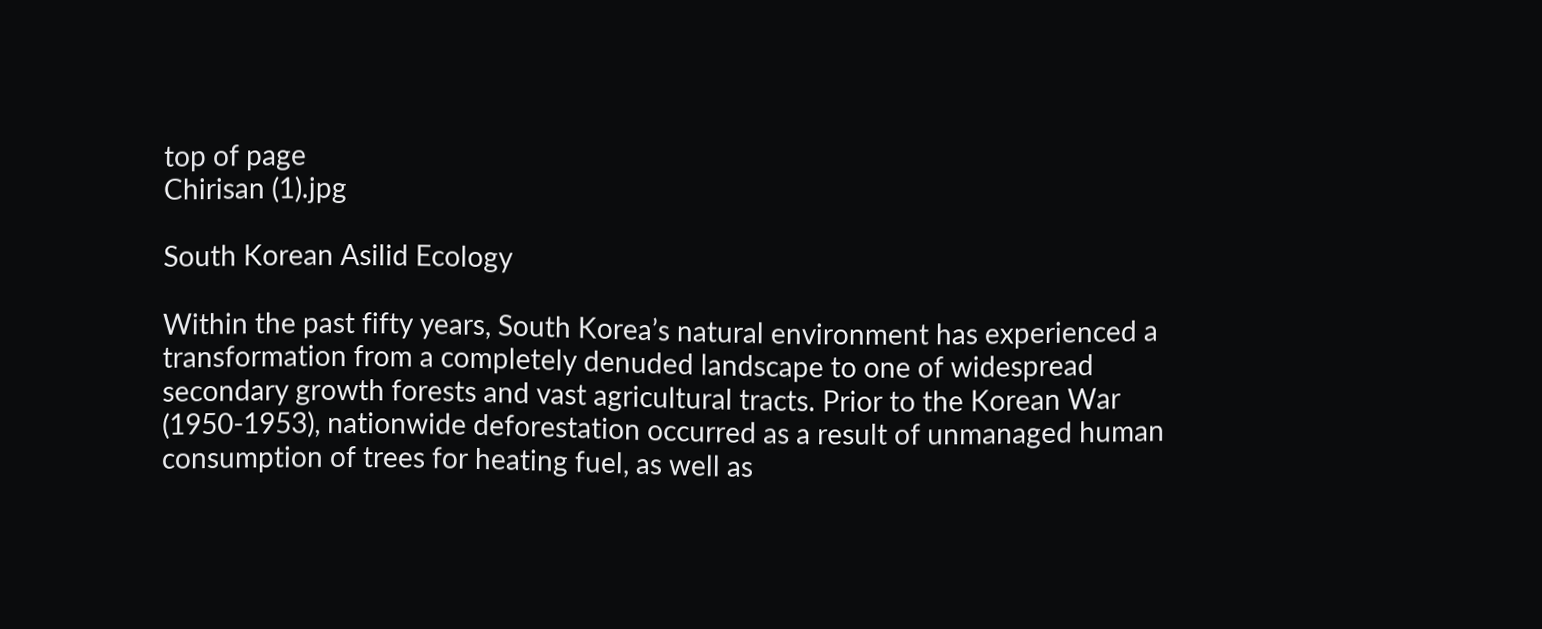top of page
Chirisan (1).jpg

South Korean Asilid Ecology

Within the past fifty years, South Korea’s natural environment has experienced a transformation from a completely denuded landscape to one of widespread secondary growth forests and vast agricultural tracts. Prior to the Korean War (1950-1953), nationwide deforestation occurred as a result of unmanaged human consumption of trees for heating fuel, as well as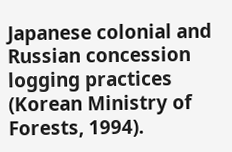Japanese colonial and Russian concession logging practices (Korean Ministry of Forests, 1994).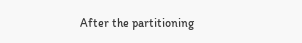After the partitioning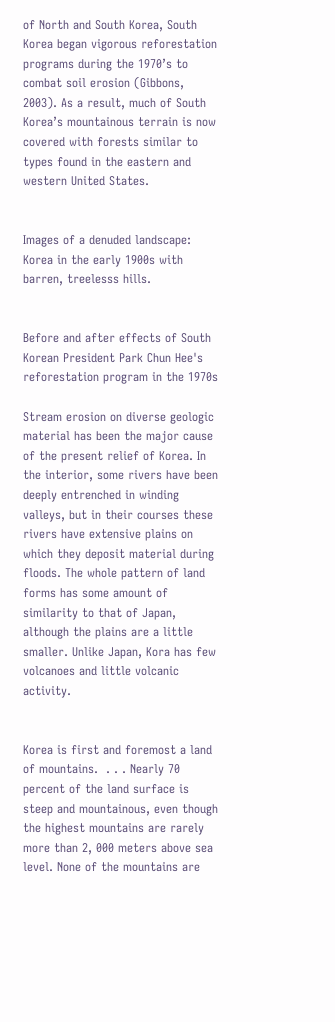of North and South Korea, South Korea began vigorous reforestation programs during the 1970’s to combat soil erosion (Gibbons, 2003). As a result, much of South Korea’s mountainous terrain is now covered with forests similar to types found in the eastern and western United States.


Images of a denuded landscape: Korea in the early 1900s with barren, treelesss hills.


Before and after effects of South Korean President Park Chun Hee's reforestation program in the 1970s

Stream erosion on diverse geologic material has been the major cause of the present relief of Korea. In the interior, some rivers have been deeply entrenched in winding valleys, but in their courses these rivers have extensive plains on which they deposit material during floods. The whole pattern of land forms has some amount of similarity to that of Japan, although the plains are a little smaller. Unlike Japan, Kora has few volcanoes and little volcanic activity.


Korea is first and foremost a land of mountains.  . . . Nearly 70 percent of the land surface is steep and mountainous, even though the highest mountains are rarely more than 2, 000 meters above sea level. None of the mountains are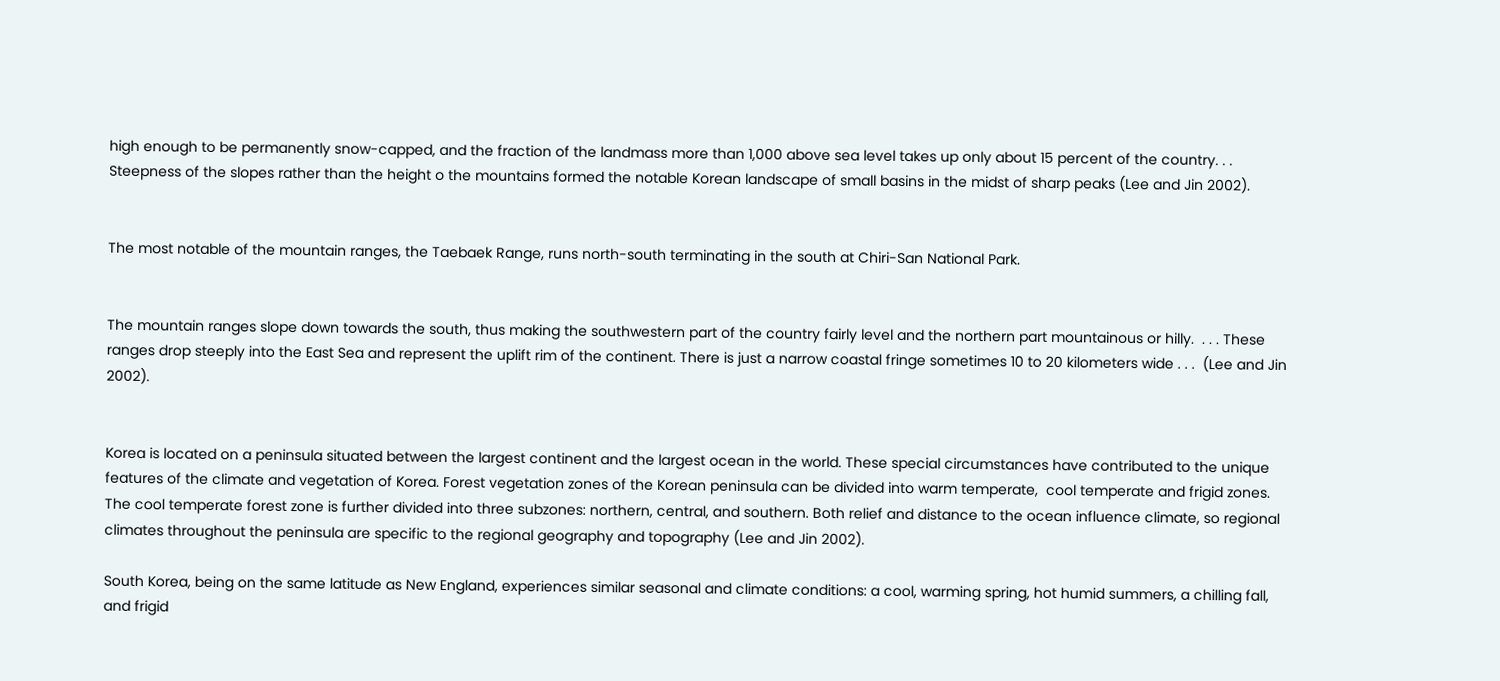high enough to be permanently snow-capped, and the fraction of the landmass more than 1,000 above sea level takes up only about 15 percent of the country. . . Steepness of the slopes rather than the height o the mountains formed the notable Korean landscape of small basins in the midst of sharp peaks (Lee and Jin 2002).


The most notable of the mountain ranges, the Taebaek Range, runs north-south terminating in the south at Chiri-San National Park.


The mountain ranges slope down towards the south, thus making the southwestern part of the country fairly level and the northern part mountainous or hilly.  . . . These ranges drop steeply into the East Sea and represent the uplift rim of the continent. There is just a narrow coastal fringe sometimes 10 to 20 kilometers wide . . .  (Lee and Jin 2002).


Korea is located on a peninsula situated between the largest continent and the largest ocean in the world. These special circumstances have contributed to the unique features of the climate and vegetation of Korea. Forest vegetation zones of the Korean peninsula can be divided into warm temperate,  cool temperate and frigid zones. The cool temperate forest zone is further divided into three subzones: northern, central, and southern. Both relief and distance to the ocean influence climate, so regional climates throughout the peninsula are specific to the regional geography and topography (Lee and Jin 2002).

South Korea, being on the same latitude as New England, experiences similar seasonal and climate conditions: a cool, warming spring, hot humid summers, a chilling fall, and frigid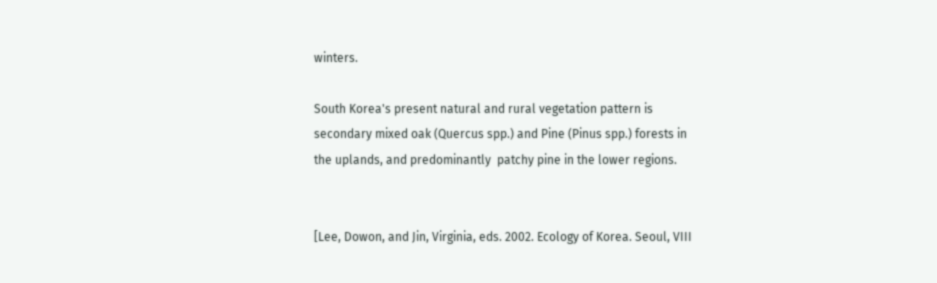winters.

South Korea's present natural and rural vegetation pattern is secondary mixed oak (Quercus spp.) and Pine (Pinus spp.) forests in the uplands, and predominantly  patchy pine in the lower regions.


[Lee, Dowon, and Jin, Virginia, eds. 2002. Ecology of Korea. Seoul, VIII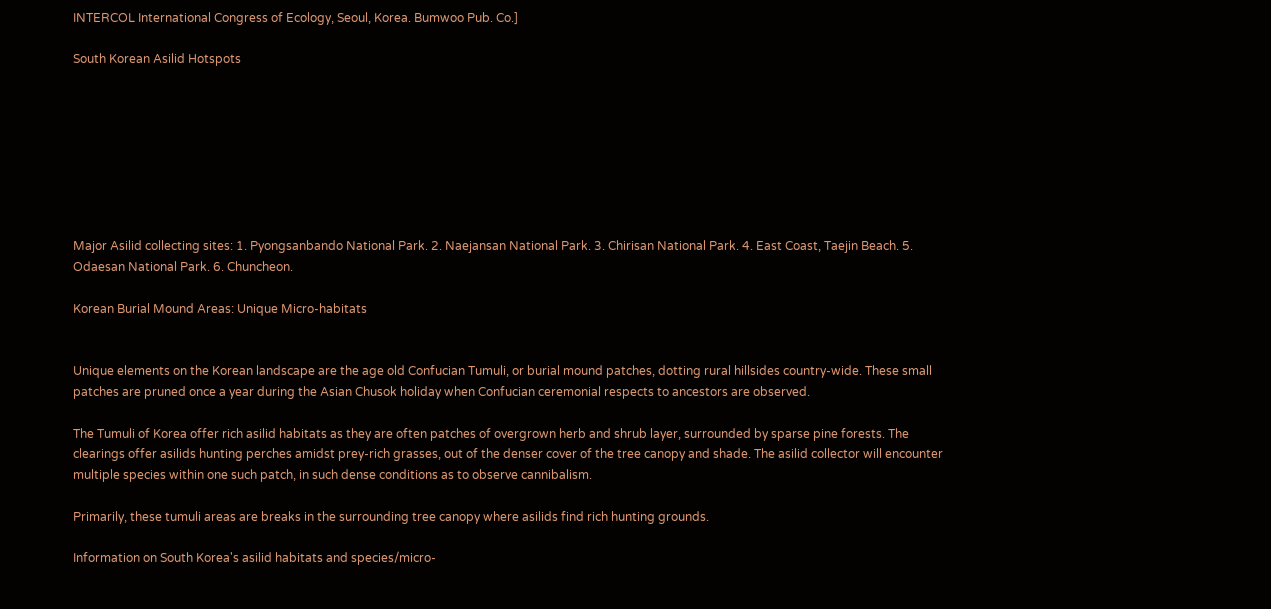INTERCOL International Congress of Ecology, Seoul, Korea. Bumwoo Pub. Co.]

South Korean Asilid Hotspots








Major Asilid collecting sites: 1. Pyongsanbando National Park. 2. Naejansan National Park. 3. Chirisan National Park. 4. East Coast, Taejin Beach. 5. Odaesan National Park. 6. Chuncheon.

Korean Burial Mound Areas: Unique Micro-habitats


Unique elements on the Korean landscape are the age old Confucian Tumuli, or burial mound patches, dotting rural hillsides country-wide. These small patches are pruned once a year during the Asian Chusok holiday when Confucian ceremonial respects to ancestors are observed.

The Tumuli of Korea offer rich asilid habitats as they are often patches of overgrown herb and shrub layer, surrounded by sparse pine forests. The clearings offer asilids hunting perches amidst prey-rich grasses, out of the denser cover of the tree canopy and shade. The asilid collector will encounter multiple species within one such patch, in such dense conditions as to observe cannibalism.

Primarily, these tumuli areas are breaks in the surrounding tree canopy where asilids find rich hunting grounds.

Information on South Korea's asilid habitats and species/micro-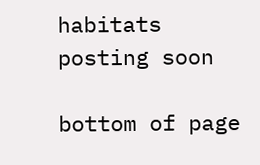habitats posting soon

bottom of page